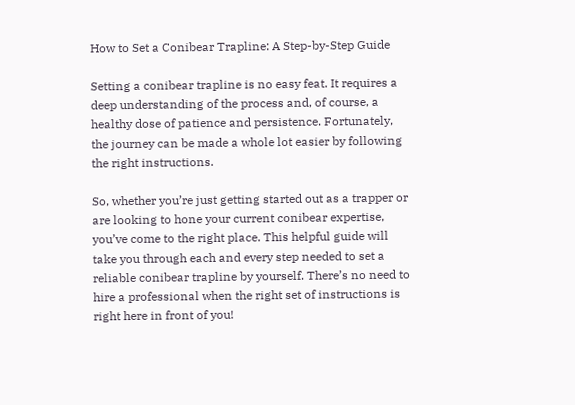How to Set a Conibear Trapline: A Step-by-Step Guide

Setting a conibear trapline is no easy feat. It requires a deep understanding of the process and, of course, a healthy dose of patience and persistence. Fortunately, the journey can be made a whole lot easier by following the right instructions.

So, whether you’re just getting started out as a trapper or are looking to hone your current conibear expertise, you’ve come to the right place. This helpful guide will take you through each and every step needed to set a reliable conibear trapline by yourself. There’s no need to hire a professional when the right set of instructions is right here in front of you!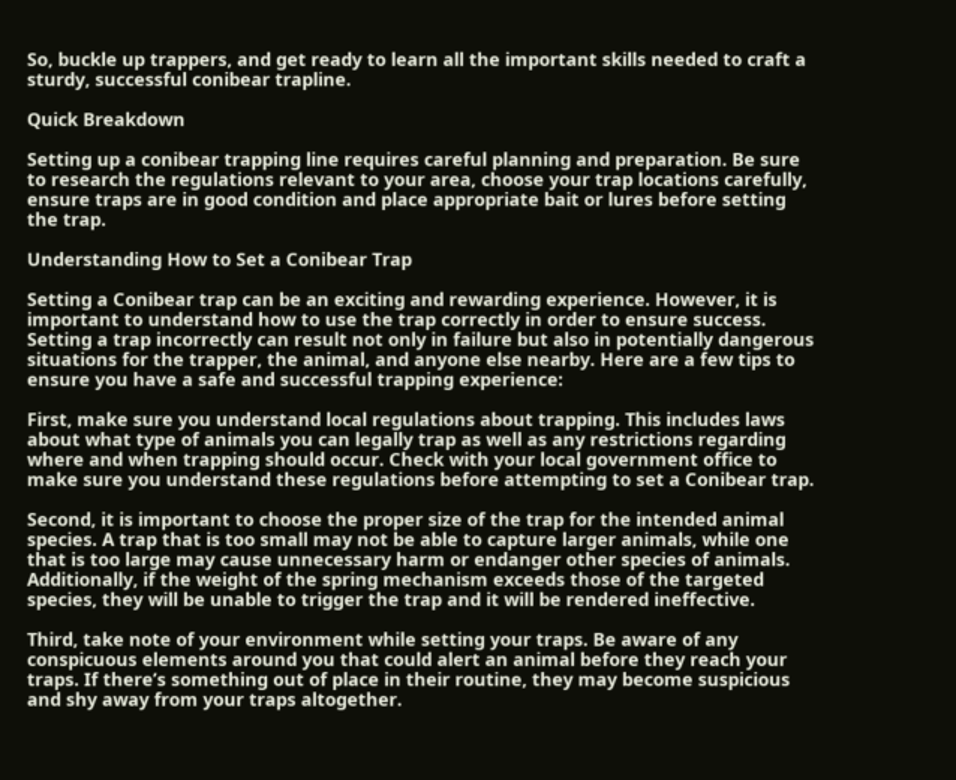So, buckle up trappers, and get ready to learn all the important skills needed to craft a sturdy, successful conibear trapline.

Quick Breakdown

Setting up a conibear trapping line requires careful planning and preparation. Be sure to research the regulations relevant to your area, choose your trap locations carefully, ensure traps are in good condition and place appropriate bait or lures before setting the trap.

Understanding How to Set a Conibear Trap

Setting a Conibear trap can be an exciting and rewarding experience. However, it is important to understand how to use the trap correctly in order to ensure success. Setting a trap incorrectly can result not only in failure but also in potentially dangerous situations for the trapper, the animal, and anyone else nearby. Here are a few tips to ensure you have a safe and successful trapping experience:

First, make sure you understand local regulations about trapping. This includes laws about what type of animals you can legally trap as well as any restrictions regarding where and when trapping should occur. Check with your local government office to make sure you understand these regulations before attempting to set a Conibear trap.

Second, it is important to choose the proper size of the trap for the intended animal species. A trap that is too small may not be able to capture larger animals, while one that is too large may cause unnecessary harm or endanger other species of animals. Additionally, if the weight of the spring mechanism exceeds those of the targeted species, they will be unable to trigger the trap and it will be rendered ineffective.

Third, take note of your environment while setting your traps. Be aware of any conspicuous elements around you that could alert an animal before they reach your traps. If there’s something out of place in their routine, they may become suspicious and shy away from your traps altogether.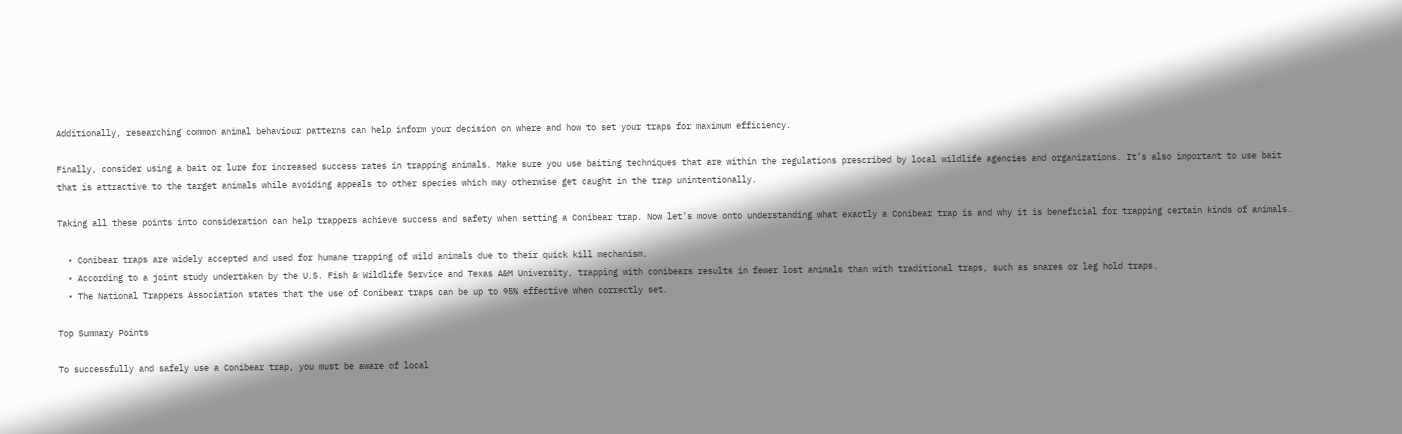Additionally, researching common animal behaviour patterns can help inform your decision on where and how to set your traps for maximum efficiency.

Finally, consider using a bait or lure for increased success rates in trapping animals. Make sure you use baiting techniques that are within the regulations prescribed by local wildlife agencies and organizations. It’s also important to use bait that is attractive to the target animals while avoiding appeals to other species which may otherwise get caught in the trap unintentionally.

Taking all these points into consideration can help trappers achieve success and safety when setting a Conibear trap. Now let’s move onto understanding what exactly a Conibear trap is and why it is beneficial for trapping certain kinds of animals.

  • Conibear traps are widely accepted and used for humane trapping of wild animals due to their quick kill mechanism.
  • According to a joint study undertaken by the U.S. Fish & Wildlife Service and Texas A&M University, trapping with conibears results in fewer lost animals than with traditional traps, such as snares or leg hold traps.
  • The National Trappers Association states that the use of Conibear traps can be up to 95% effective when correctly set.

Top Summary Points

To successfully and safely use a Conibear trap, you must be aware of local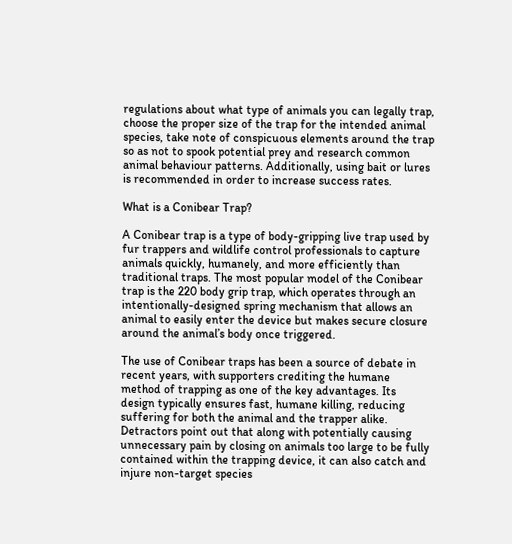regulations about what type of animals you can legally trap, choose the proper size of the trap for the intended animal species, take note of conspicuous elements around the trap so as not to spook potential prey and research common animal behaviour patterns. Additionally, using bait or lures is recommended in order to increase success rates.

What is a Conibear Trap?

A Conibear trap is a type of body-gripping live trap used by fur trappers and wildlife control professionals to capture animals quickly, humanely, and more efficiently than traditional traps. The most popular model of the Conibear trap is the 220 body grip trap, which operates through an intentionally-designed spring mechanism that allows an animal to easily enter the device but makes secure closure around the animal’s body once triggered.

The use of Conibear traps has been a source of debate in recent years, with supporters crediting the humane method of trapping as one of the key advantages. Its design typically ensures fast, humane killing, reducing suffering for both the animal and the trapper alike. Detractors point out that along with potentially causing unnecessary pain by closing on animals too large to be fully contained within the trapping device, it can also catch and injure non-target species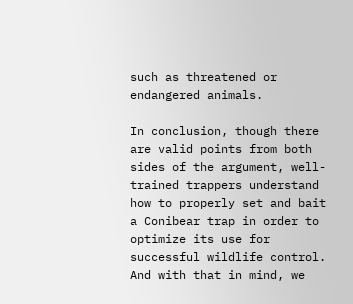such as threatened or endangered animals.

In conclusion, though there are valid points from both sides of the argument, well-trained trappers understand how to properly set and bait a Conibear trap in order to optimize its use for successful wildlife control. And with that in mind, we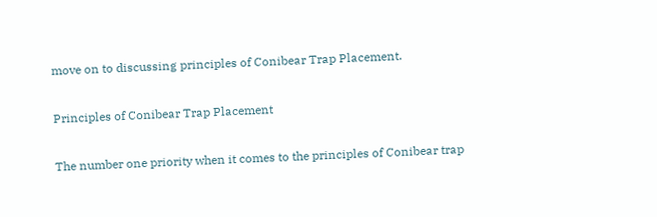move on to discussing principles of Conibear Trap Placement.

Principles of Conibear Trap Placement

The number one priority when it comes to the principles of Conibear trap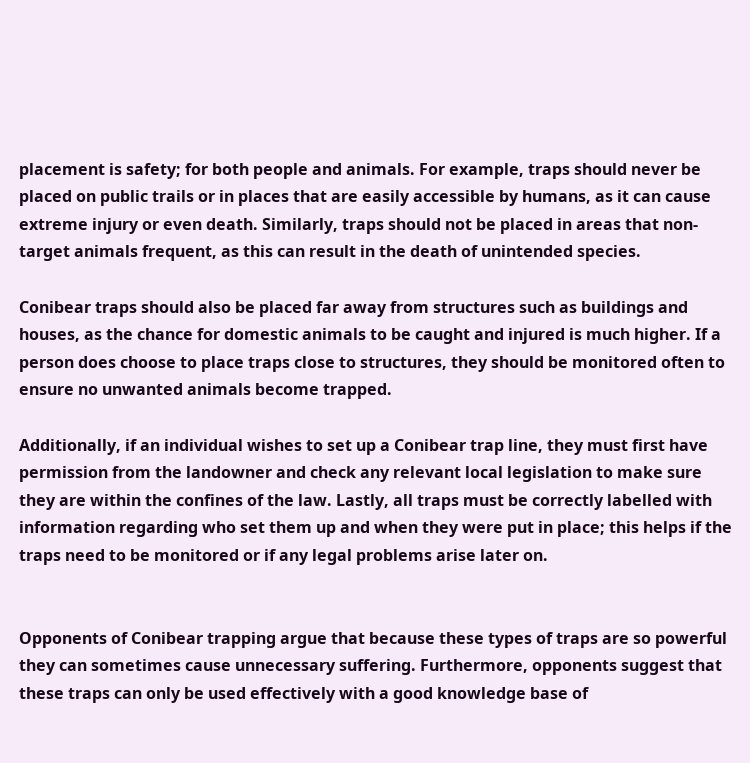placement is safety; for both people and animals. For example, traps should never be placed on public trails or in places that are easily accessible by humans, as it can cause extreme injury or even death. Similarly, traps should not be placed in areas that non-target animals frequent, as this can result in the death of unintended species.

Conibear traps should also be placed far away from structures such as buildings and houses, as the chance for domestic animals to be caught and injured is much higher. If a person does choose to place traps close to structures, they should be monitored often to ensure no unwanted animals become trapped.

Additionally, if an individual wishes to set up a Conibear trap line, they must first have permission from the landowner and check any relevant local legislation to make sure they are within the confines of the law. Lastly, all traps must be correctly labelled with information regarding who set them up and when they were put in place; this helps if the traps need to be monitored or if any legal problems arise later on.


Opponents of Conibear trapping argue that because these types of traps are so powerful they can sometimes cause unnecessary suffering. Furthermore, opponents suggest that these traps can only be used effectively with a good knowledge base of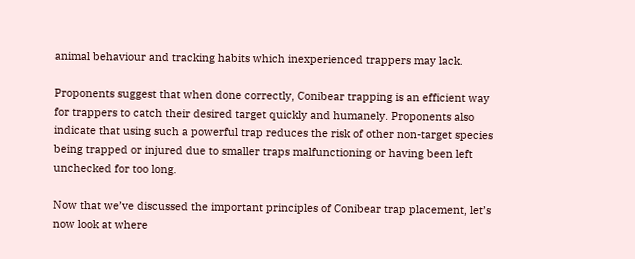animal behaviour and tracking habits which inexperienced trappers may lack.

Proponents suggest that when done correctly, Conibear trapping is an efficient way for trappers to catch their desired target quickly and humanely. Proponents also indicate that using such a powerful trap reduces the risk of other non-target species being trapped or injured due to smaller traps malfunctioning or having been left unchecked for too long.

Now that we’ve discussed the important principles of Conibear trap placement, let’s now look at where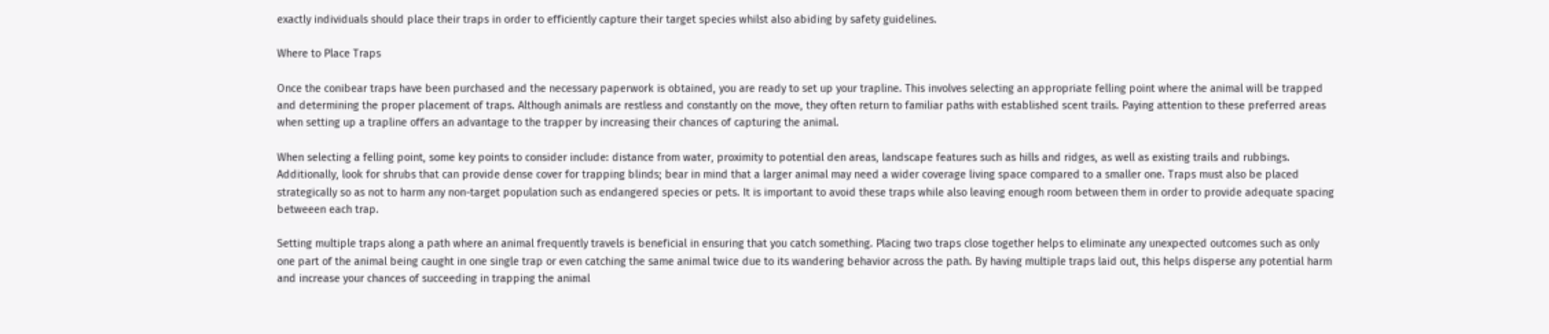exactly individuals should place their traps in order to efficiently capture their target species whilst also abiding by safety guidelines.

Where to Place Traps

Once the conibear traps have been purchased and the necessary paperwork is obtained, you are ready to set up your trapline. This involves selecting an appropriate felling point where the animal will be trapped and determining the proper placement of traps. Although animals are restless and constantly on the move, they often return to familiar paths with established scent trails. Paying attention to these preferred areas when setting up a trapline offers an advantage to the trapper by increasing their chances of capturing the animal.

When selecting a felling point, some key points to consider include: distance from water, proximity to potential den areas, landscape features such as hills and ridges, as well as existing trails and rubbings. Additionally, look for shrubs that can provide dense cover for trapping blinds; bear in mind that a larger animal may need a wider coverage living space compared to a smaller one. Traps must also be placed strategically so as not to harm any non-target population such as endangered species or pets. It is important to avoid these traps while also leaving enough room between them in order to provide adequate spacing betweeen each trap.

Setting multiple traps along a path where an animal frequently travels is beneficial in ensuring that you catch something. Placing two traps close together helps to eliminate any unexpected outcomes such as only one part of the animal being caught in one single trap or even catching the same animal twice due to its wandering behavior across the path. By having multiple traps laid out, this helps disperse any potential harm and increase your chances of succeeding in trapping the animal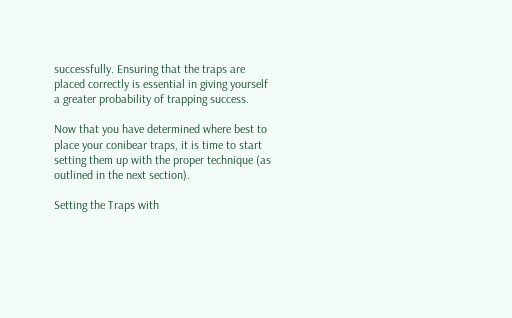successfully. Ensuring that the traps are placed correctly is essential in giving yourself a greater probability of trapping success.

Now that you have determined where best to place your conibear traps, it is time to start setting them up with the proper technique (as outlined in the next section).

Setting the Traps with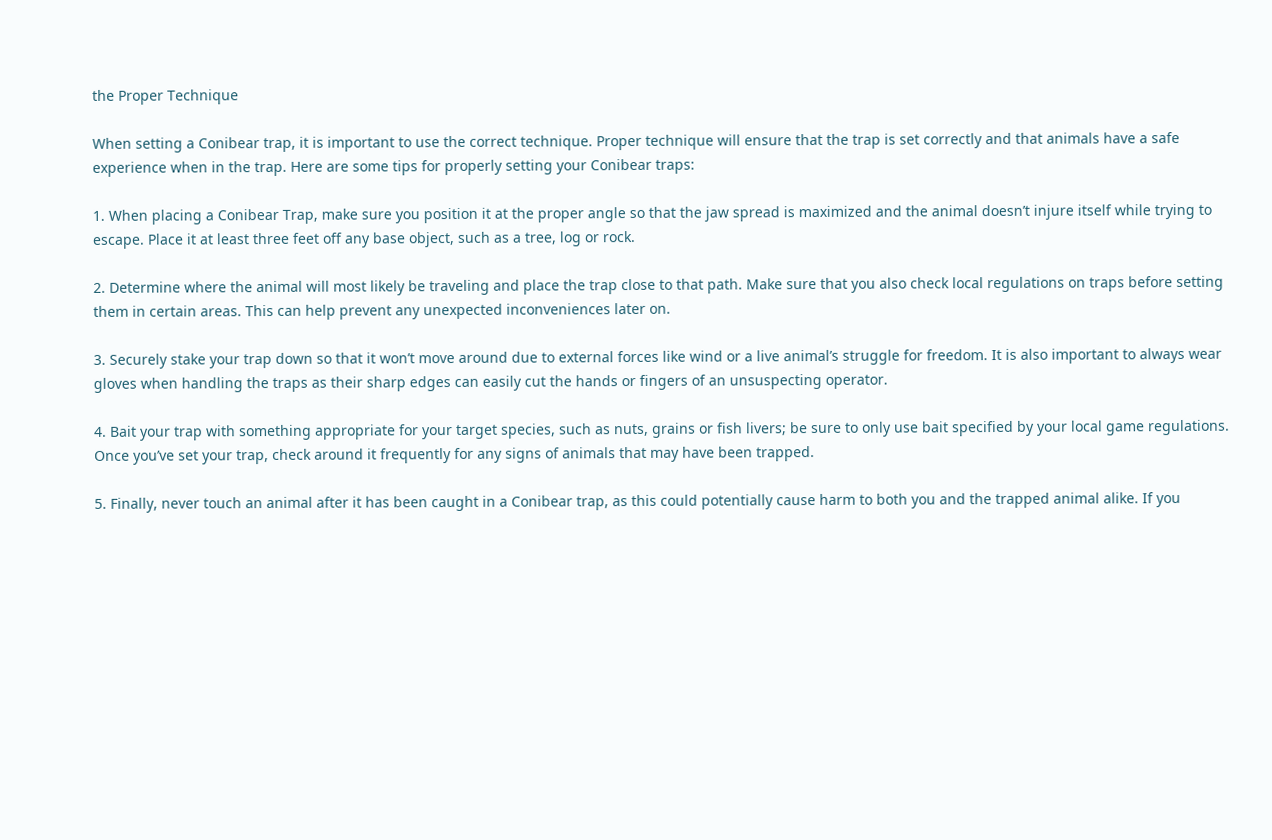the Proper Technique

When setting a Conibear trap, it is important to use the correct technique. Proper technique will ensure that the trap is set correctly and that animals have a safe experience when in the trap. Here are some tips for properly setting your Conibear traps:

1. When placing a Conibear Trap, make sure you position it at the proper angle so that the jaw spread is maximized and the animal doesn’t injure itself while trying to escape. Place it at least three feet off any base object, such as a tree, log or rock.

2. Determine where the animal will most likely be traveling and place the trap close to that path. Make sure that you also check local regulations on traps before setting them in certain areas. This can help prevent any unexpected inconveniences later on.

3. Securely stake your trap down so that it won’t move around due to external forces like wind or a live animal’s struggle for freedom. It is also important to always wear gloves when handling the traps as their sharp edges can easily cut the hands or fingers of an unsuspecting operator.

4. Bait your trap with something appropriate for your target species, such as nuts, grains or fish livers; be sure to only use bait specified by your local game regulations. Once you’ve set your trap, check around it frequently for any signs of animals that may have been trapped.

5. Finally, never touch an animal after it has been caught in a Conibear trap, as this could potentially cause harm to both you and the trapped animal alike. If you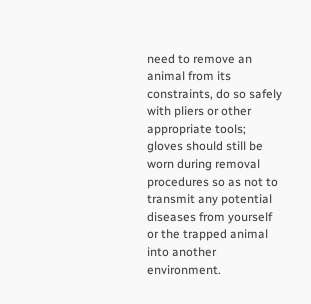need to remove an animal from its constraints, do so safely with pliers or other appropriate tools; gloves should still be worn during removal procedures so as not to transmit any potential diseases from yourself or the trapped animal into another environment.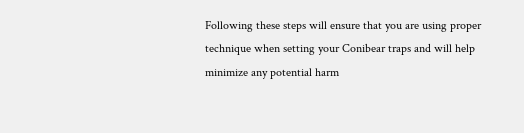Following these steps will ensure that you are using proper technique when setting your Conibear traps and will help minimize any potential harm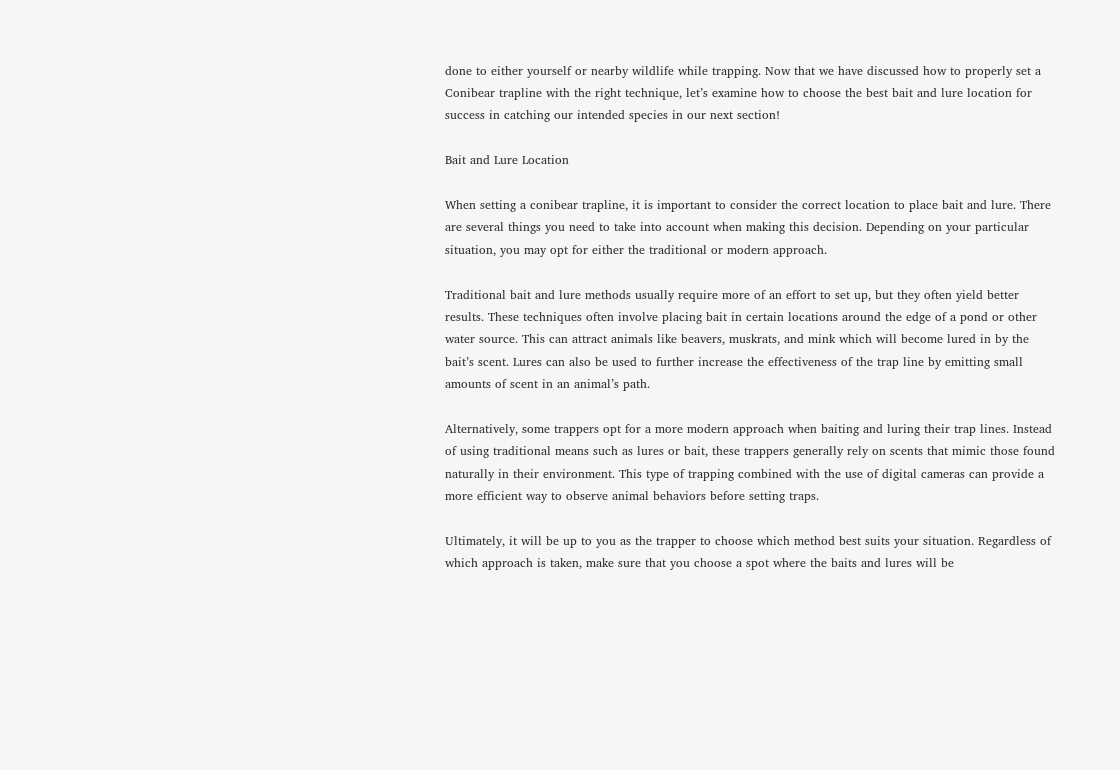done to either yourself or nearby wildlife while trapping. Now that we have discussed how to properly set a Conibear trapline with the right technique, let’s examine how to choose the best bait and lure location for success in catching our intended species in our next section!

Bait and Lure Location

When setting a conibear trapline, it is important to consider the correct location to place bait and lure. There are several things you need to take into account when making this decision. Depending on your particular situation, you may opt for either the traditional or modern approach.

Traditional bait and lure methods usually require more of an effort to set up, but they often yield better results. These techniques often involve placing bait in certain locations around the edge of a pond or other water source. This can attract animals like beavers, muskrats, and mink which will become lured in by the bait’s scent. Lures can also be used to further increase the effectiveness of the trap line by emitting small amounts of scent in an animal’s path.

Alternatively, some trappers opt for a more modern approach when baiting and luring their trap lines. Instead of using traditional means such as lures or bait, these trappers generally rely on scents that mimic those found naturally in their environment. This type of trapping combined with the use of digital cameras can provide a more efficient way to observe animal behaviors before setting traps.

Ultimately, it will be up to you as the trapper to choose which method best suits your situation. Regardless of which approach is taken, make sure that you choose a spot where the baits and lures will be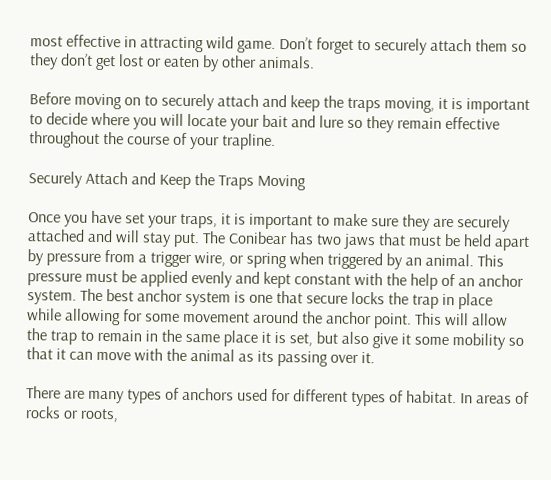most effective in attracting wild game. Don’t forget to securely attach them so they don’t get lost or eaten by other animals.

Before moving on to securely attach and keep the traps moving, it is important to decide where you will locate your bait and lure so they remain effective throughout the course of your trapline.

Securely Attach and Keep the Traps Moving

Once you have set your traps, it is important to make sure they are securely attached and will stay put. The Conibear has two jaws that must be held apart by pressure from a trigger wire, or spring when triggered by an animal. This pressure must be applied evenly and kept constant with the help of an anchor system. The best anchor system is one that secure locks the trap in place while allowing for some movement around the anchor point. This will allow the trap to remain in the same place it is set, but also give it some mobility so that it can move with the animal as its passing over it.

There are many types of anchors used for different types of habitat. In areas of rocks or roots,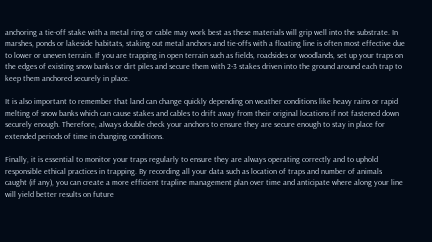anchoring a tie-off stake with a metal ring or cable may work best as these materials will grip well into the substrate. In marshes, ponds or lakeside habitats, staking out metal anchors and tie-offs with a floating line is often most effective due to lower or uneven terrain. If you are trapping in open terrain such as fields, roadsides or woodlands, set up your traps on the edges of existing snow banks or dirt piles and secure them with 2-3 stakes driven into the ground around each trap to keep them anchored securely in place.

It is also important to remember that land can change quickly depending on weather conditions like heavy rains or rapid melting of snow banks which can cause stakes and cables to drift away from their original locations if not fastened down securely enough. Therefore, always double check your anchors to ensure they are secure enough to stay in place for extended periods of time in changing conditions.

Finally, it is essential to monitor your traps regularly to ensure they are always operating correctly and to uphold responsible ethical practices in trapping. By recording all your data such as location of traps and number of animals caught (if any), you can create a more efficient trapline management plan over time and anticipate where along your line will yield better results on future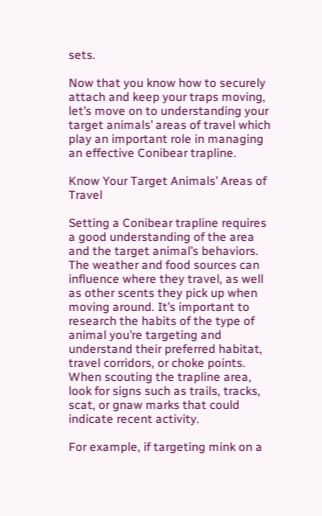sets.

Now that you know how to securely attach and keep your traps moving, let’s move on to understanding your target animals’ areas of travel which play an important role in managing an effective Conibear trapline.

Know Your Target Animals’ Areas of Travel

Setting a Conibear trapline requires a good understanding of the area and the target animal’s behaviors. The weather and food sources can influence where they travel, as well as other scents they pick up when moving around. It’s important to research the habits of the type of animal you’re targeting and understand their preferred habitat, travel corridors, or choke points. When scouting the trapline area, look for signs such as trails, tracks, scat, or gnaw marks that could indicate recent activity.

For example, if targeting mink on a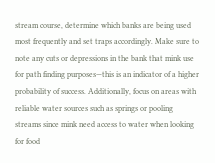stream course, determine which banks are being used most frequently and set traps accordingly. Make sure to note any cuts or depressions in the bank that mink use for path finding purposes—this is an indicator of a higher probability of success. Additionally, focus on areas with reliable water sources such as springs or pooling streams since mink need access to water when looking for food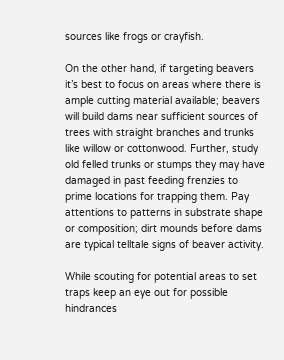sources like frogs or crayfish.

On the other hand, if targeting beavers it’s best to focus on areas where there is ample cutting material available; beavers will build dams near sufficient sources of trees with straight branches and trunks like willow or cottonwood. Further, study old felled trunks or stumps they may have damaged in past feeding frenzies to prime locations for trapping them. Pay attentions to patterns in substrate shape or composition; dirt mounds before dams are typical telltale signs of beaver activity.

While scouting for potential areas to set traps keep an eye out for possible hindrances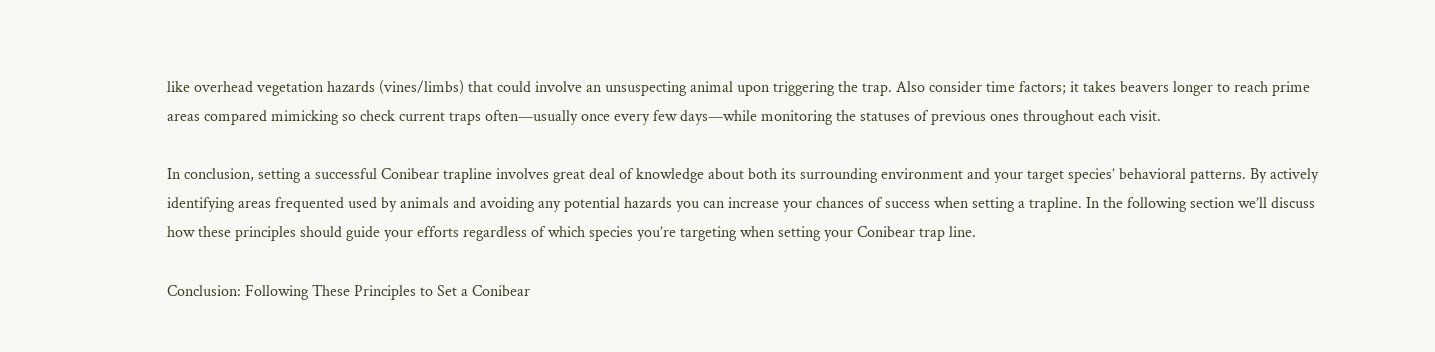like overhead vegetation hazards (vines/limbs) that could involve an unsuspecting animal upon triggering the trap. Also consider time factors; it takes beavers longer to reach prime areas compared mimicking so check current traps often—usually once every few days—while monitoring the statuses of previous ones throughout each visit.

In conclusion, setting a successful Conibear trapline involves great deal of knowledge about both its surrounding environment and your target species’ behavioral patterns. By actively identifying areas frequented used by animals and avoiding any potential hazards you can increase your chances of success when setting a trapline. In the following section we’ll discuss how these principles should guide your efforts regardless of which species you’re targeting when setting your Conibear trap line.

Conclusion: Following These Principles to Set a Conibear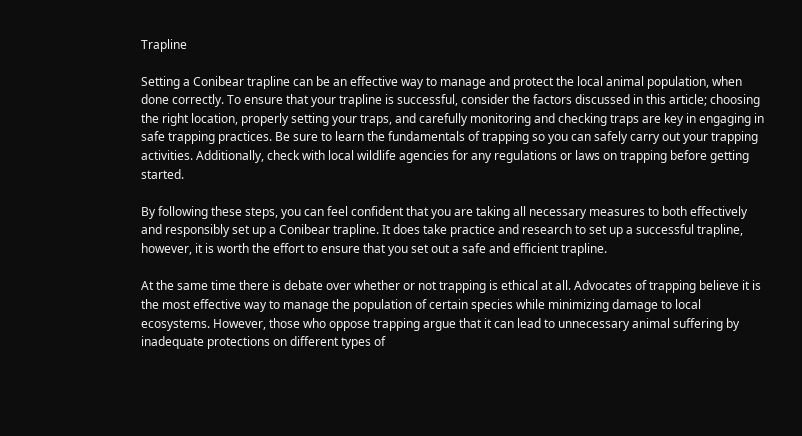Trapline

Setting a Conibear trapline can be an effective way to manage and protect the local animal population, when done correctly. To ensure that your trapline is successful, consider the factors discussed in this article; choosing the right location, properly setting your traps, and carefully monitoring and checking traps are key in engaging in safe trapping practices. Be sure to learn the fundamentals of trapping so you can safely carry out your trapping activities. Additionally, check with local wildlife agencies for any regulations or laws on trapping before getting started.

By following these steps, you can feel confident that you are taking all necessary measures to both effectively and responsibly set up a Conibear trapline. It does take practice and research to set up a successful trapline, however, it is worth the effort to ensure that you set out a safe and efficient trapline.

At the same time there is debate over whether or not trapping is ethical at all. Advocates of trapping believe it is the most effective way to manage the population of certain species while minimizing damage to local ecosystems. However, those who oppose trapping argue that it can lead to unnecessary animal suffering by inadequate protections on different types of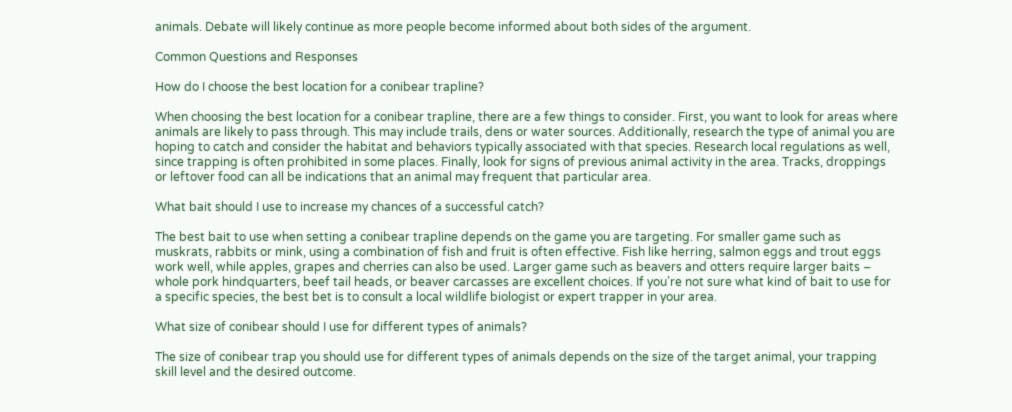animals. Debate will likely continue as more people become informed about both sides of the argument.

Common Questions and Responses

How do I choose the best location for a conibear trapline?

When choosing the best location for a conibear trapline, there are a few things to consider. First, you want to look for areas where animals are likely to pass through. This may include trails, dens or water sources. Additionally, research the type of animal you are hoping to catch and consider the habitat and behaviors typically associated with that species. Research local regulations as well, since trapping is often prohibited in some places. Finally, look for signs of previous animal activity in the area. Tracks, droppings or leftover food can all be indications that an animal may frequent that particular area.

What bait should I use to increase my chances of a successful catch?

The best bait to use when setting a conibear trapline depends on the game you are targeting. For smaller game such as muskrats, rabbits or mink, using a combination of fish and fruit is often effective. Fish like herring, salmon eggs and trout eggs work well, while apples, grapes and cherries can also be used. Larger game such as beavers and otters require larger baits – whole pork hindquarters, beef tail heads, or beaver carcasses are excellent choices. If you’re not sure what kind of bait to use for a specific species, the best bet is to consult a local wildlife biologist or expert trapper in your area.

What size of conibear should I use for different types of animals?

The size of conibear trap you should use for different types of animals depends on the size of the target animal, your trapping skill level and the desired outcome.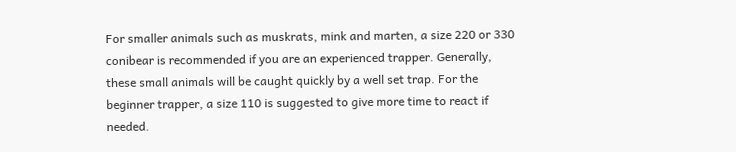For smaller animals such as muskrats, mink and marten, a size 220 or 330 conibear is recommended if you are an experienced trapper. Generally, these small animals will be caught quickly by a well set trap. For the beginner trapper, a size 110 is suggested to give more time to react if needed.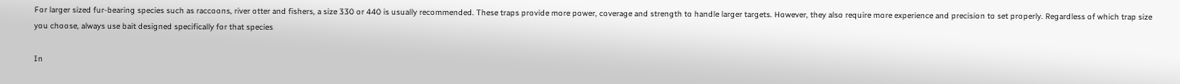For larger sized fur-bearing species such as raccoons, river otter and fishers, a size 330 or 440 is usually recommended. These traps provide more power, coverage and strength to handle larger targets. However, they also require more experience and precision to set properly. Regardless of which trap size you choose, always use bait designed specifically for that species

In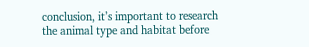conclusion, it’s important to research the animal type and habitat before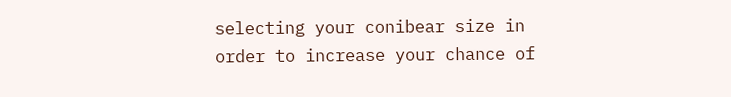selecting your conibear size in order to increase your chance of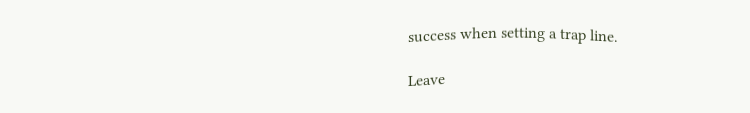success when setting a trap line.

Leave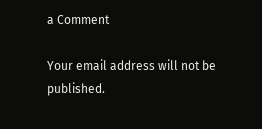a Comment

Your email address will not be published.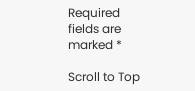Required fields are marked *

Scroll to Top